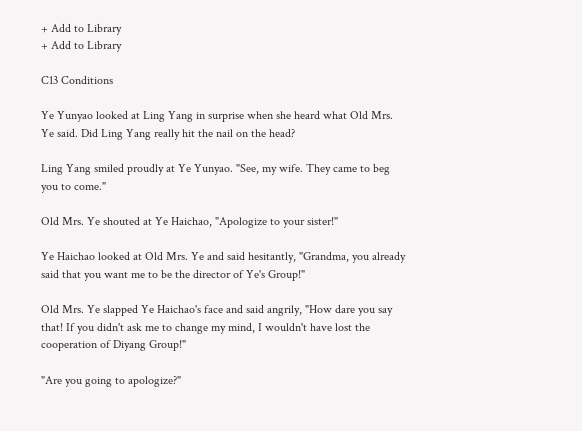+ Add to Library
+ Add to Library

C13 Conditions

Ye Yunyao looked at Ling Yang in surprise when she heard what Old Mrs. Ye said. Did Ling Yang really hit the nail on the head?

Ling Yang smiled proudly at Ye Yunyao. "See, my wife. They came to beg you to come."

Old Mrs. Ye shouted at Ye Haichao, "Apologize to your sister!"

Ye Haichao looked at Old Mrs. Ye and said hesitantly, "Grandma, you already said that you want me to be the director of Ye's Group!"

Old Mrs. Ye slapped Ye Haichao's face and said angrily, "How dare you say that! If you didn't ask me to change my mind, I wouldn't have lost the cooperation of Diyang Group!"

"Are you going to apologize?"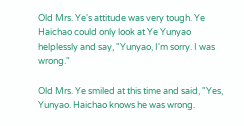Old Mrs. Ye's attitude was very tough. Ye Haichao could only look at Ye Yunyao helplessly and say, "Yunyao, I'm sorry. I was wrong."

Old Mrs. Ye smiled at this time and said, "Yes, Yunyao. Haichao knows he was wrong.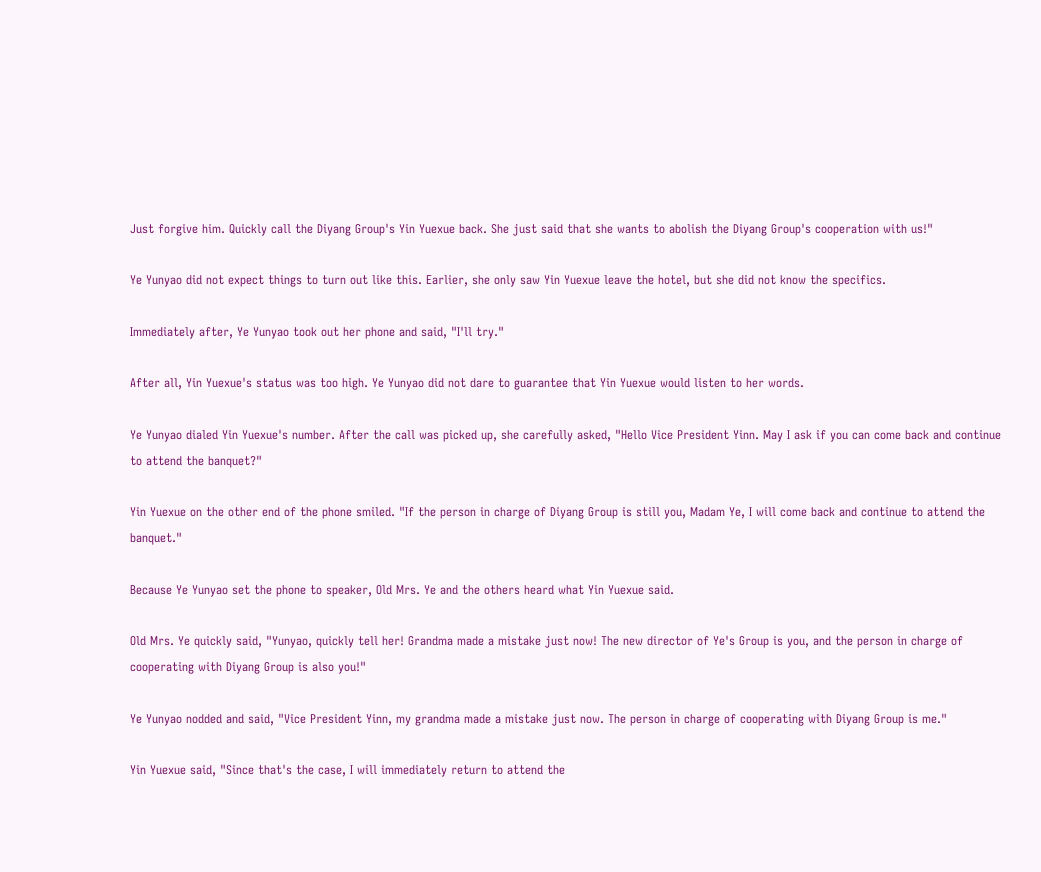Just forgive him. Quickly call the Diyang Group's Yin Yuexue back. She just said that she wants to abolish the Diyang Group's cooperation with us!"

Ye Yunyao did not expect things to turn out like this. Earlier, she only saw Yin Yuexue leave the hotel, but she did not know the specifics.

Immediately after, Ye Yunyao took out her phone and said, "I'll try."

After all, Yin Yuexue's status was too high. Ye Yunyao did not dare to guarantee that Yin Yuexue would listen to her words.

Ye Yunyao dialed Yin Yuexue's number. After the call was picked up, she carefully asked, "Hello Vice President Yinn. May I ask if you can come back and continue to attend the banquet?"

Yin Yuexue on the other end of the phone smiled. "If the person in charge of Diyang Group is still you, Madam Ye, I will come back and continue to attend the banquet."

Because Ye Yunyao set the phone to speaker, Old Mrs. Ye and the others heard what Yin Yuexue said.

Old Mrs. Ye quickly said, "Yunyao, quickly tell her! Grandma made a mistake just now! The new director of Ye's Group is you, and the person in charge of cooperating with Diyang Group is also you!"

Ye Yunyao nodded and said, "Vice President Yinn, my grandma made a mistake just now. The person in charge of cooperating with Diyang Group is me."

Yin Yuexue said, "Since that's the case, I will immediately return to attend the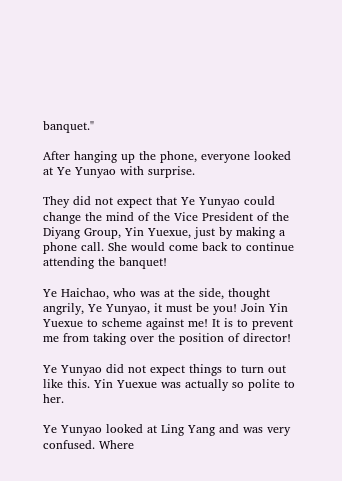banquet."

After hanging up the phone, everyone looked at Ye Yunyao with surprise.

They did not expect that Ye Yunyao could change the mind of the Vice President of the Diyang Group, Yin Yuexue, just by making a phone call. She would come back to continue attending the banquet!

Ye Haichao, who was at the side, thought angrily, Ye Yunyao, it must be you! Join Yin Yuexue to scheme against me! It is to prevent me from taking over the position of director!

Ye Yunyao did not expect things to turn out like this. Yin Yuexue was actually so polite to her.

Ye Yunyao looked at Ling Yang and was very confused. Where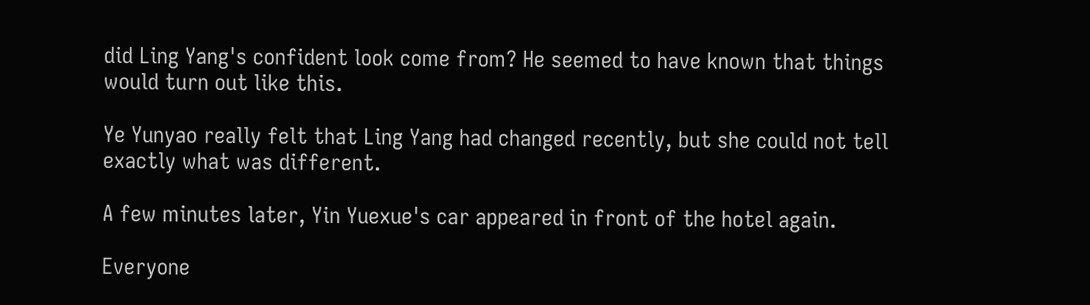did Ling Yang's confident look come from? He seemed to have known that things would turn out like this.

Ye Yunyao really felt that Ling Yang had changed recently, but she could not tell exactly what was different.

A few minutes later, Yin Yuexue's car appeared in front of the hotel again.

Everyone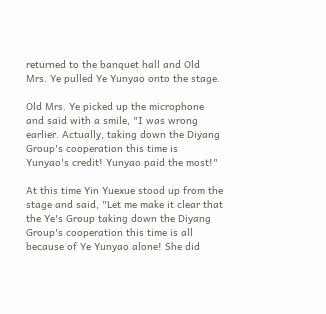returned to the banquet hall and Old Mrs. Ye pulled Ye Yunyao onto the stage.

Old Mrs. Ye picked up the microphone and said with a smile, "I was wrong earlier. Actually, taking down the Diyang Group's cooperation this time is Yunyao's credit! Yunyao paid the most!"

At this time Yin Yuexue stood up from the stage and said, "Let me make it clear that the Ye's Group taking down the Diyang Group's cooperation this time is all because of Ye Yunyao alone! She did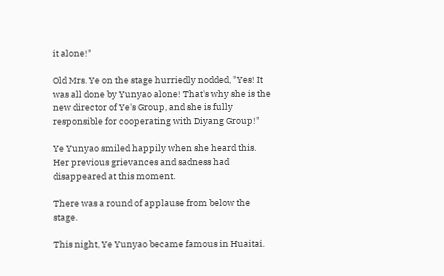it alone!"

Old Mrs. Ye on the stage hurriedly nodded, "Yes! It was all done by Yunyao alone! That's why she is the new director of Ye's Group, and she is fully responsible for cooperating with Diyang Group!"

Ye Yunyao smiled happily when she heard this. Her previous grievances and sadness had disappeared at this moment.

There was a round of applause from below the stage.

This night, Ye Yunyao became famous in Huaitai.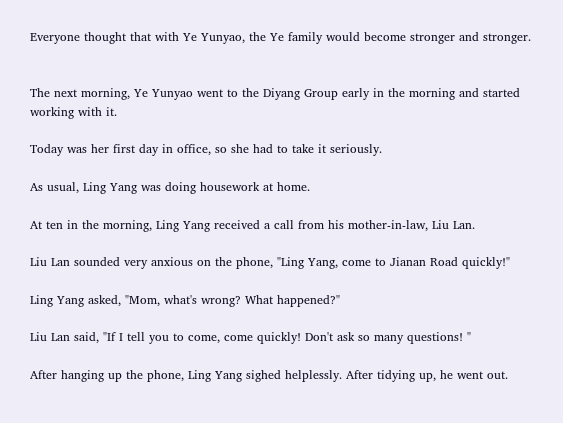Everyone thought that with Ye Yunyao, the Ye family would become stronger and stronger.


The next morning, Ye Yunyao went to the Diyang Group early in the morning and started working with it.

Today was her first day in office, so she had to take it seriously.

As usual, Ling Yang was doing housework at home.

At ten in the morning, Ling Yang received a call from his mother-in-law, Liu Lan.

Liu Lan sounded very anxious on the phone, "Ling Yang, come to Jianan Road quickly!"

Ling Yang asked, "Mom, what's wrong? What happened?"

Liu Lan said, "If I tell you to come, come quickly! Don't ask so many questions! "

After hanging up the phone, Ling Yang sighed helplessly. After tidying up, he went out.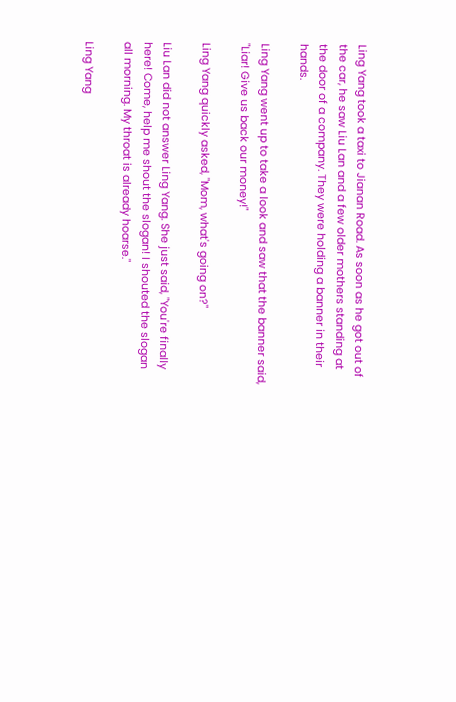Ling Yang took a taxi to Jianan Road. As soon as he got out of the car, he saw Liu Lan and a few older mothers standing at the door of a company. They were holding a banner in their hands.

Ling Yang went up to take a look and saw that the banner said, "Liar! Give us back our money!"

Ling Yang quickly asked, "Mom, what's going on?"

Liu Lan did not answer Ling Yang. She just said, "You're finally here! Come, help me shout the slogan! I shouted the slogan all morning. My throat is already hoarse."

Ling Yang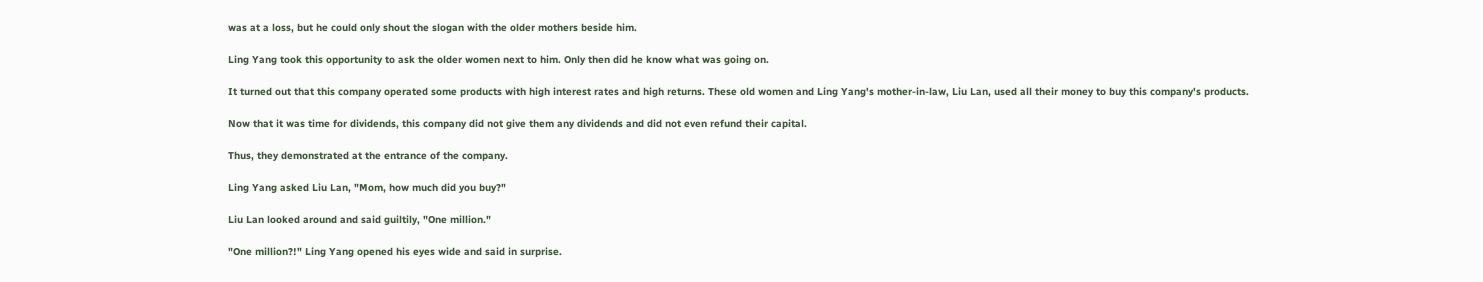was at a loss, but he could only shout the slogan with the older mothers beside him.

Ling Yang took this opportunity to ask the older women next to him. Only then did he know what was going on.

It turned out that this company operated some products with high interest rates and high returns. These old women and Ling Yang's mother-in-law, Liu Lan, used all their money to buy this company's products.

Now that it was time for dividends, this company did not give them any dividends and did not even refund their capital.

Thus, they demonstrated at the entrance of the company.

Ling Yang asked Liu Lan, "Mom, how much did you buy?"

Liu Lan looked around and said guiltily, "One million."

"One million?!" Ling Yang opened his eyes wide and said in surprise.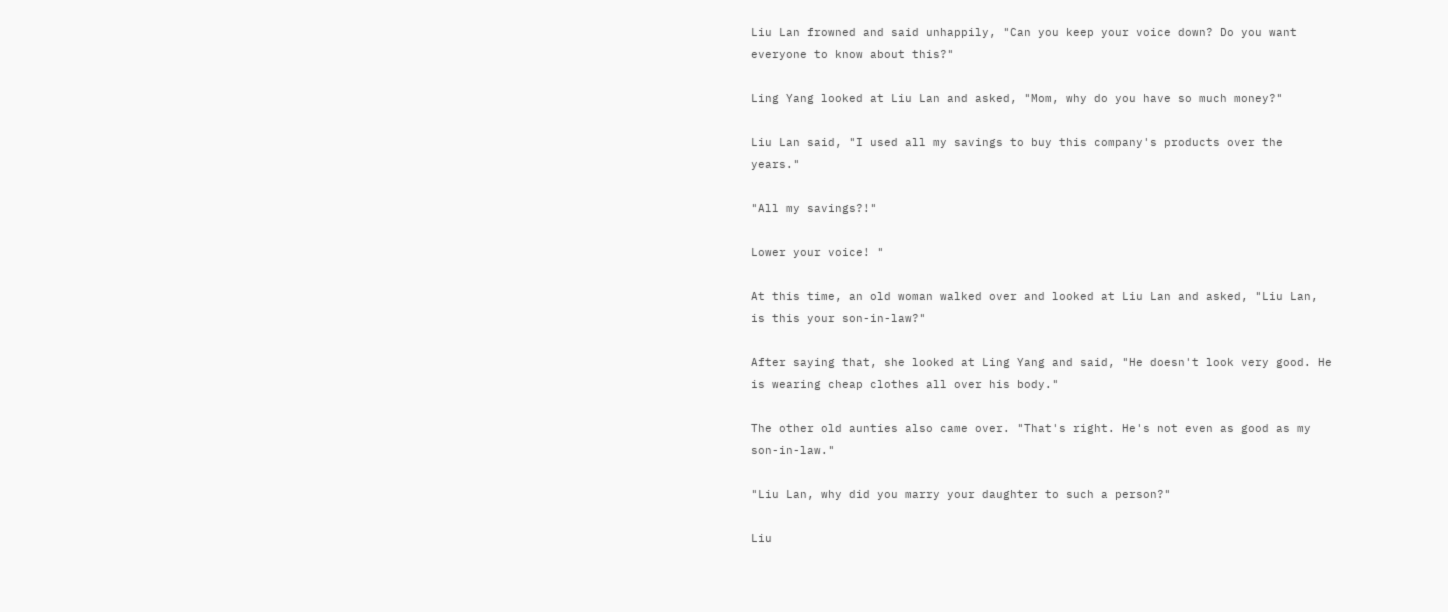Liu Lan frowned and said unhappily, "Can you keep your voice down? Do you want everyone to know about this?"

Ling Yang looked at Liu Lan and asked, "Mom, why do you have so much money?"

Liu Lan said, "I used all my savings to buy this company's products over the years."

"All my savings?!"

Lower your voice! "

At this time, an old woman walked over and looked at Liu Lan and asked, "Liu Lan, is this your son-in-law?"

After saying that, she looked at Ling Yang and said, "He doesn't look very good. He is wearing cheap clothes all over his body."

The other old aunties also came over. "That's right. He's not even as good as my son-in-law."

"Liu Lan, why did you marry your daughter to such a person?"

Liu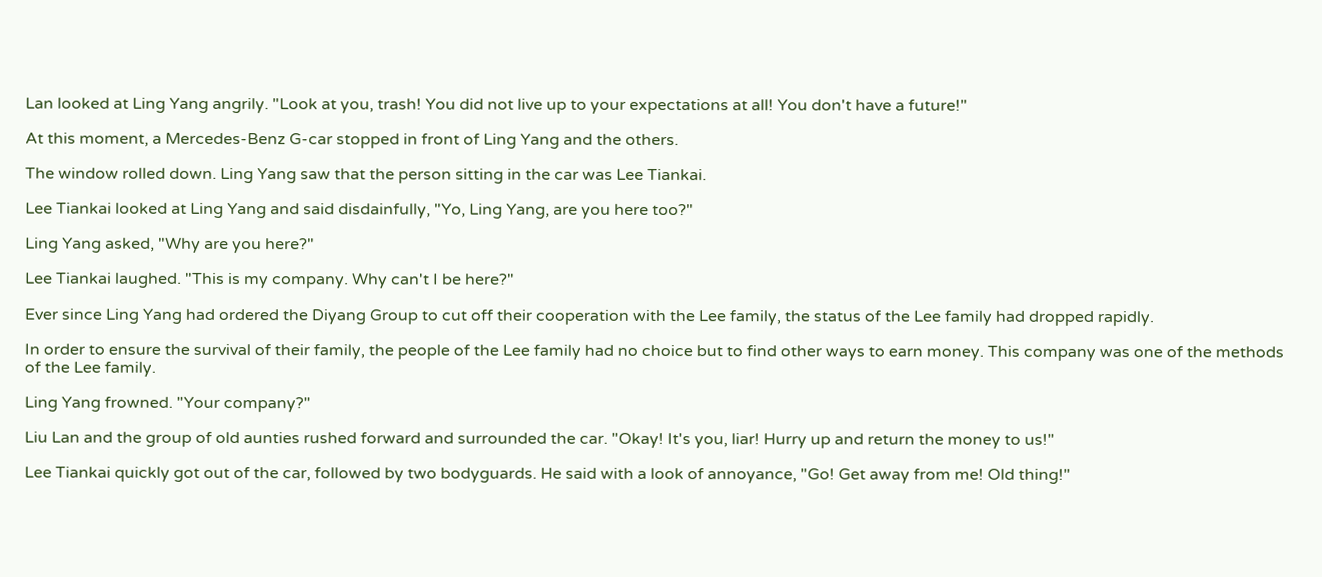Lan looked at Ling Yang angrily. "Look at you, trash! You did not live up to your expectations at all! You don't have a future!"

At this moment, a Mercedes-Benz G-car stopped in front of Ling Yang and the others.

The window rolled down. Ling Yang saw that the person sitting in the car was Lee Tiankai.

Lee Tiankai looked at Ling Yang and said disdainfully, "Yo, Ling Yang, are you here too?"

Ling Yang asked, "Why are you here?"

Lee Tiankai laughed. "This is my company. Why can't I be here?"

Ever since Ling Yang had ordered the Diyang Group to cut off their cooperation with the Lee family, the status of the Lee family had dropped rapidly.

In order to ensure the survival of their family, the people of the Lee family had no choice but to find other ways to earn money. This company was one of the methods of the Lee family.

Ling Yang frowned. "Your company?"

Liu Lan and the group of old aunties rushed forward and surrounded the car. "Okay! It's you, liar! Hurry up and return the money to us!"

Lee Tiankai quickly got out of the car, followed by two bodyguards. He said with a look of annoyance, "Go! Get away from me! Old thing!"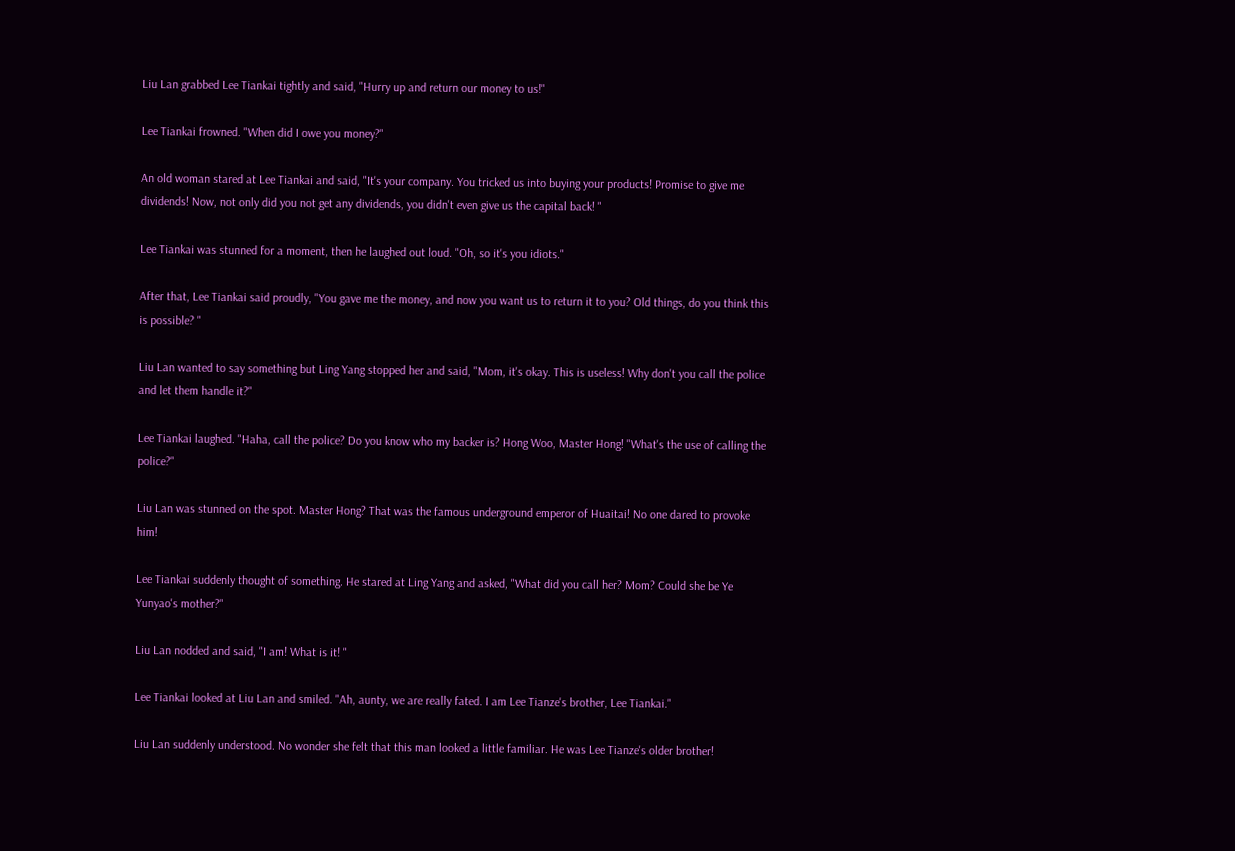Liu Lan grabbed Lee Tiankai tightly and said, "Hurry up and return our money to us!"

Lee Tiankai frowned. "When did I owe you money?"

An old woman stared at Lee Tiankai and said, "It's your company. You tricked us into buying your products! Promise to give me dividends! Now, not only did you not get any dividends, you didn't even give us the capital back! "

Lee Tiankai was stunned for a moment, then he laughed out loud. "Oh, so it's you idiots."

After that, Lee Tiankai said proudly, "You gave me the money, and now you want us to return it to you? Old things, do you think this is possible? "

Liu Lan wanted to say something but Ling Yang stopped her and said, "Mom, it's okay. This is useless! Why don't you call the police and let them handle it?"

Lee Tiankai laughed. "Haha, call the police? Do you know who my backer is? Hong Woo, Master Hong! "What's the use of calling the police?"

Liu Lan was stunned on the spot. Master Hong? That was the famous underground emperor of Huaitai! No one dared to provoke him!

Lee Tiankai suddenly thought of something. He stared at Ling Yang and asked, "What did you call her? Mom? Could she be Ye Yunyao's mother?"

Liu Lan nodded and said, "I am! What is it! "

Lee Tiankai looked at Liu Lan and smiled. "Ah, aunty, we are really fated. I am Lee Tianze's brother, Lee Tiankai."

Liu Lan suddenly understood. No wonder she felt that this man looked a little familiar. He was Lee Tianze's older brother!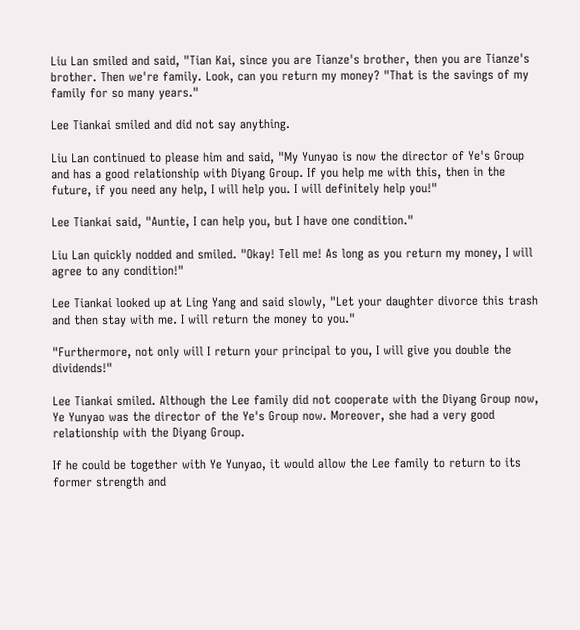Liu Lan smiled and said, "Tian Kai, since you are Tianze's brother, then you are Tianze's brother. Then we're family. Look, can you return my money? "That is the savings of my family for so many years."

Lee Tiankai smiled and did not say anything.

Liu Lan continued to please him and said, "My Yunyao is now the director of Ye's Group and has a good relationship with Diyang Group. If you help me with this, then in the future, if you need any help, I will help you. I will definitely help you!"

Lee Tiankai said, "Auntie, I can help you, but I have one condition."

Liu Lan quickly nodded and smiled. "Okay! Tell me! As long as you return my money, I will agree to any condition!"

Lee Tiankai looked up at Ling Yang and said slowly, "Let your daughter divorce this trash and then stay with me. I will return the money to you."

"Furthermore, not only will I return your principal to you, I will give you double the dividends!"

Lee Tiankai smiled. Although the Lee family did not cooperate with the Diyang Group now, Ye Yunyao was the director of the Ye's Group now. Moreover, she had a very good relationship with the Diyang Group.

If he could be together with Ye Yunyao, it would allow the Lee family to return to its former strength and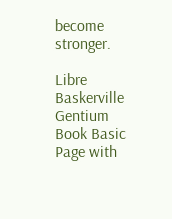become stronger.

Libre Baskerville
Gentium Book Basic
Page with